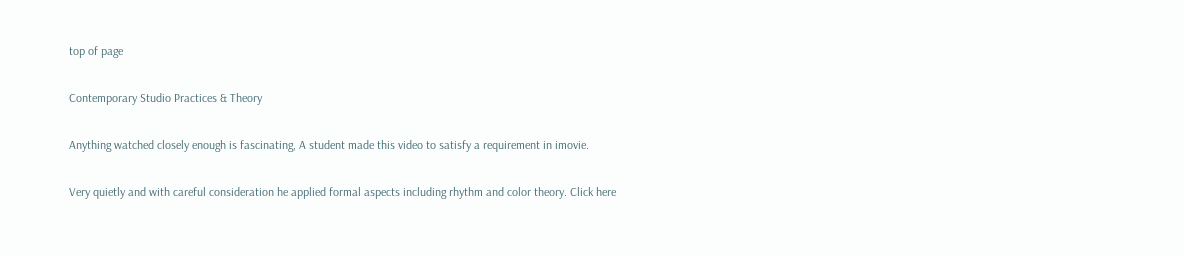top of page

Contemporary Studio Practices & Theory

Anything watched closely enough is fascinating, A student made this video to satisfy a requirement in imovie.

Very quietly and with careful consideration he applied formal aspects including rhythm and color theory. Click here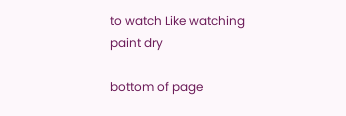to watch Like watching paint dry

bottom of page